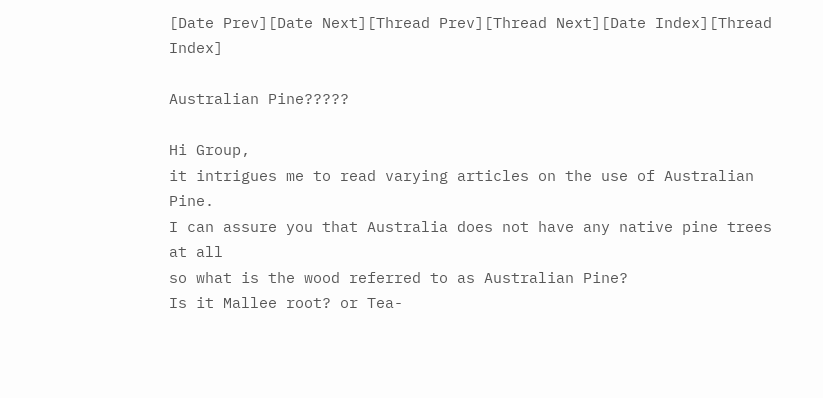[Date Prev][Date Next][Thread Prev][Thread Next][Date Index][Thread Index]

Australian Pine?????

Hi Group,
it intrigues me to read varying articles on the use of Australian Pine.
I can assure you that Australia does not have any native pine trees at all
so what is the wood referred to as Australian Pine?
Is it Mallee root? or Tea-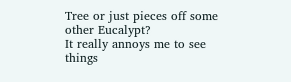Tree or just pieces off some other Eucalypt?
It really annoys me to see things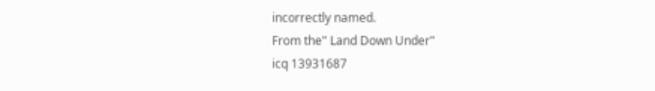incorrectly named.
From the" Land Down Under"
icq 13931687